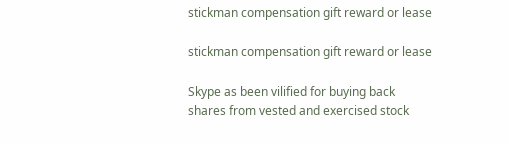stickman compensation gift reward or lease

stickman compensation gift reward or lease

Skype as been vilified for buying back shares from vested and exercised stock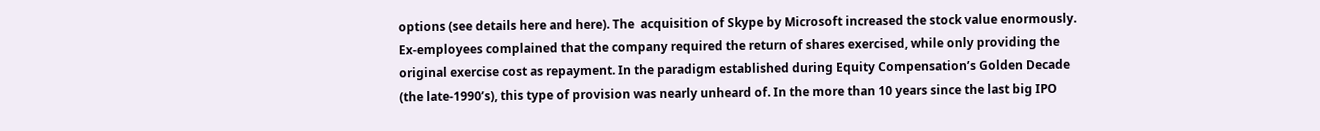options (see details here and here). The  acquisition of Skype by Microsoft increased the stock value enormously. Ex-employees complained that the company required the return of shares exercised, while only providing the original exercise cost as repayment. In the paradigm established during Equity Compensation’s Golden Decade (the late-1990’s), this type of provision was nearly unheard of. In the more than 10 years since the last big IPO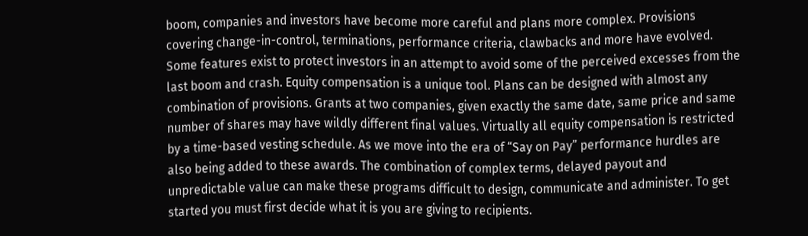boom, companies and investors have become more careful and plans more complex. Provisions covering change-in-control, terminations, performance criteria, clawbacks and more have evolved. Some features exist to protect investors in an attempt to avoid some of the perceived excesses from the last boom and crash. Equity compensation is a unique tool. Plans can be designed with almost any combination of provisions. Grants at two companies, given exactly the same date, same price and same number of shares may have wildly different final values. Virtually all equity compensation is restricted by a time-based vesting schedule. As we move into the era of “Say on Pay” performance hurdles are also being added to these awards. The combination of complex terms, delayed payout and unpredictable value can make these programs difficult to design, communicate and administer. To get started you must first decide what it is you are giving to recipients.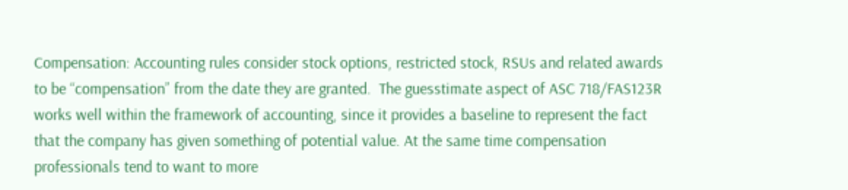Compensation: Accounting rules consider stock options, restricted stock, RSUs and related awards to be “compensation” from the date they are granted.  The guesstimate aspect of ASC 718/FAS123R works well within the framework of accounting, since it provides a baseline to represent the fact that the company has given something of potential value. At the same time compensation professionals tend to want to more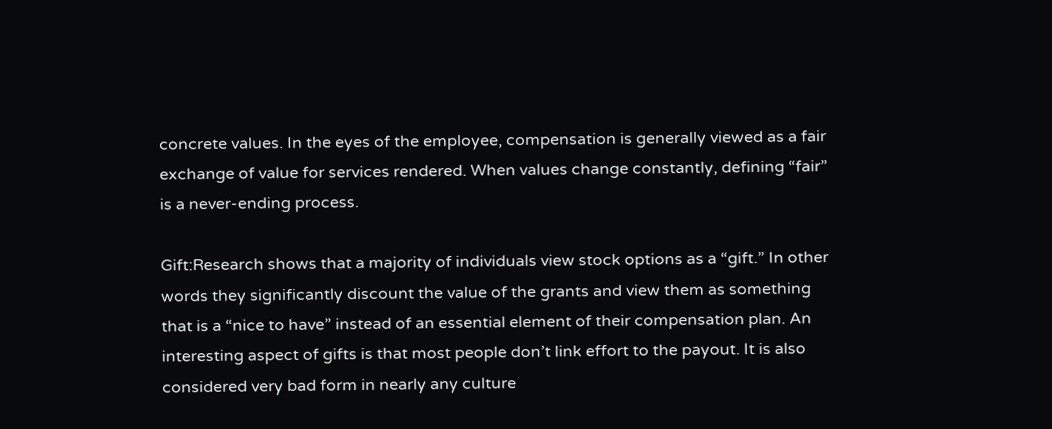concrete values. In the eyes of the employee, compensation is generally viewed as a fair exchange of value for services rendered. When values change constantly, defining “fair” is a never-ending process.

Gift:Research shows that a majority of individuals view stock options as a “gift.” In other words they significantly discount the value of the grants and view them as something that is a “nice to have” instead of an essential element of their compensation plan. An interesting aspect of gifts is that most people don’t link effort to the payout. It is also considered very bad form in nearly any culture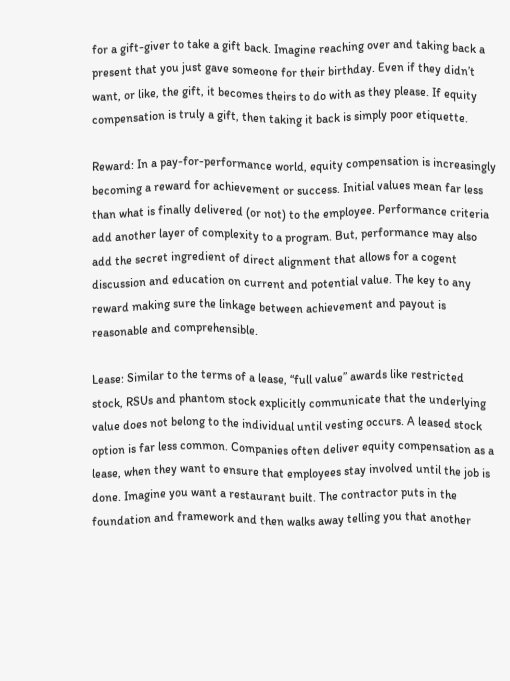for a gift-giver to take a gift back. Imagine reaching over and taking back a present that you just gave someone for their birthday. Even if they didn’t want, or like, the gift, it becomes theirs to do with as they please. If equity compensation is truly a gift, then taking it back is simply poor etiquette.

Reward: In a pay-for-performance world, equity compensation is increasingly becoming a reward for achievement or success. Initial values mean far less than what is finally delivered (or not) to the employee. Performance criteria add another layer of complexity to a program. But, performance may also add the secret ingredient of direct alignment that allows for a cogent discussion and education on current and potential value. The key to any reward making sure the linkage between achievement and payout is reasonable and comprehensible.

Lease: Similar to the terms of a lease, “full value” awards like restricted stock, RSUs and phantom stock explicitly communicate that the underlying value does not belong to the individual until vesting occurs. A leased stock option is far less common. Companies often deliver equity compensation as a lease, when they want to ensure that employees stay involved until the job is done. Imagine you want a restaurant built. The contractor puts in the foundation and framework and then walks away telling you that another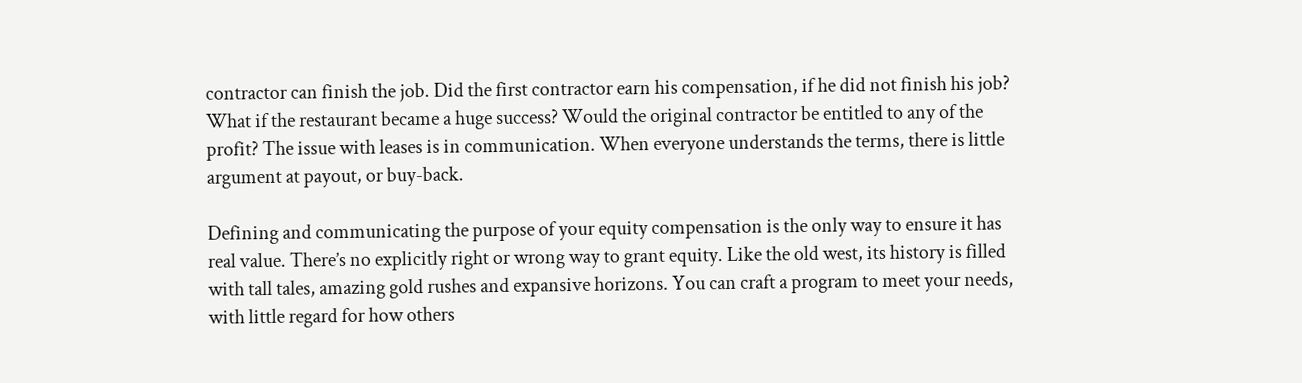contractor can finish the job. Did the first contractor earn his compensation, if he did not finish his job? What if the restaurant became a huge success? Would the original contractor be entitled to any of the profit? The issue with leases is in communication. When everyone understands the terms, there is little argument at payout, or buy-back.

Defining and communicating the purpose of your equity compensation is the only way to ensure it has real value. There’s no explicitly right or wrong way to grant equity. Like the old west, its history is filled with tall tales, amazing gold rushes and expansive horizons. You can craft a program to meet your needs, with little regard for how others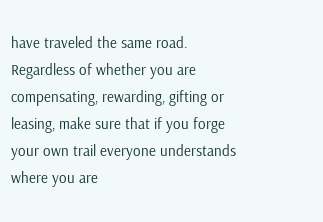have traveled the same road. Regardless of whether you are compensating, rewarding, gifting or leasing, make sure that if you forge your own trail everyone understands where you are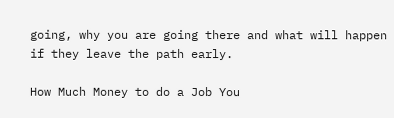going, why you are going there and what will happen if they leave the path early.

How Much Money to do a Job You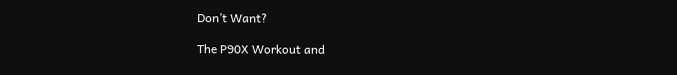Don’t Want?

The P90X Workout and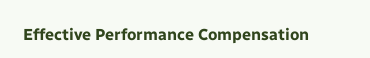Effective Performance Compensation